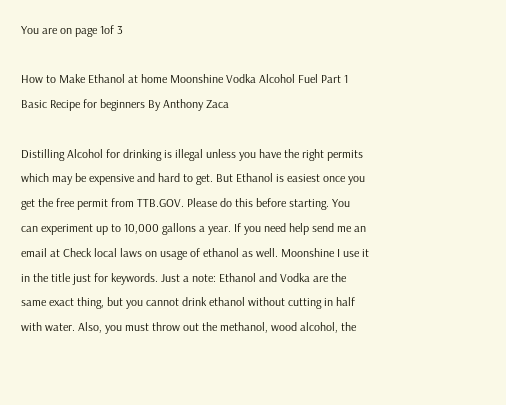You are on page 1of 3

How to Make Ethanol at home Moonshine Vodka Alcohol Fuel Part 1 Basic Recipe for beginners By Anthony Zaca

Distilling Alcohol for drinking is illegal unless you have the right permits which may be expensive and hard to get. But Ethanol is easiest once you get the free permit from TTB.GOV. Please do this before starting. You can experiment up to 10,000 gallons a year. If you need help send me an email at Check local laws on usage of ethanol as well. Moonshine I use it in the title just for keywords. Just a note: Ethanol and Vodka are the same exact thing, but you cannot drink ethanol without cutting in half with water. Also, you must throw out the methanol, wood alcohol, the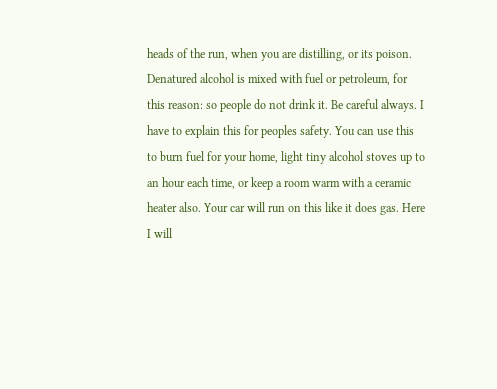heads of the run, when you are distilling, or its poison. Denatured alcohol is mixed with fuel or petroleum, for this reason: so people do not drink it. Be careful always. I have to explain this for peoples safety. You can use this to burn fuel for your home, light tiny alcohol stoves up to an hour each time, or keep a room warm with a ceramic heater also. Your car will run on this like it does gas. Here I will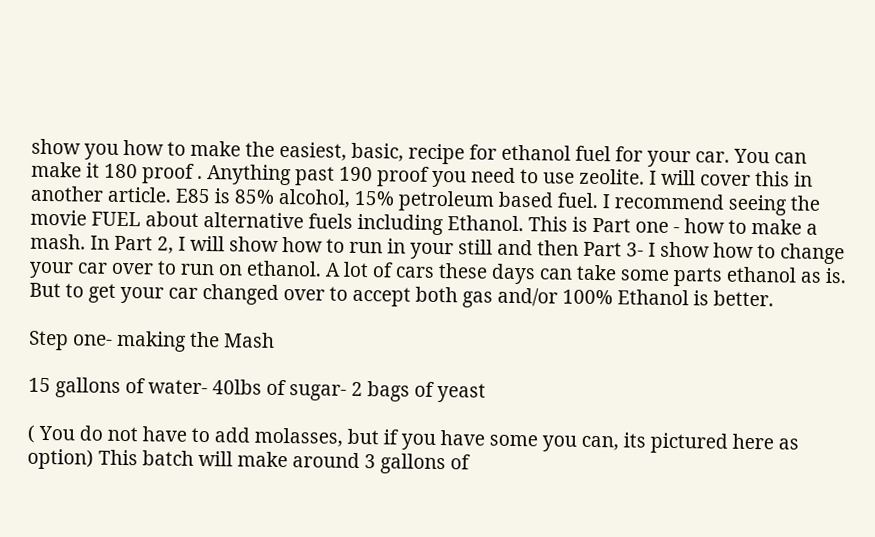show you how to make the easiest, basic, recipe for ethanol fuel for your car. You can make it 180 proof . Anything past 190 proof you need to use zeolite. I will cover this in another article. E85 is 85% alcohol, 15% petroleum based fuel. I recommend seeing the movie FUEL about alternative fuels including Ethanol. This is Part one - how to make a mash. In Part 2, I will show how to run in your still and then Part 3- I show how to change your car over to run on ethanol. A lot of cars these days can take some parts ethanol as is. But to get your car changed over to accept both gas and/or 100% Ethanol is better.

Step one- making the Mash

15 gallons of water- 40lbs of sugar- 2 bags of yeast

( You do not have to add molasses, but if you have some you can, its pictured here as option) This batch will make around 3 gallons of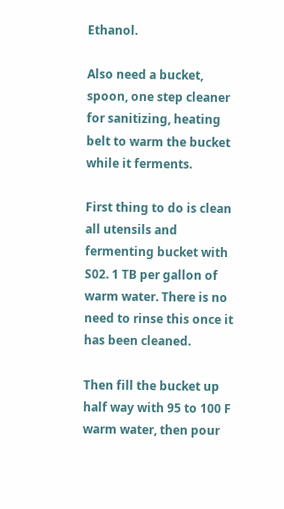Ethanol.

Also need a bucket, spoon, one step cleaner for sanitizing, heating belt to warm the bucket while it ferments.

First thing to do is clean all utensils and fermenting bucket with S02. 1 TB per gallon of warm water. There is no need to rinse this once it has been cleaned.

Then fill the bucket up half way with 95 to 100 F warm water, then pour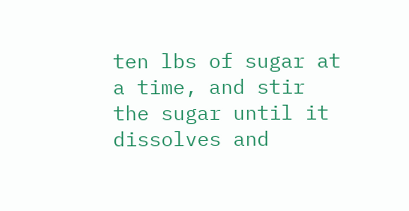ten lbs of sugar at a time, and stir the sugar until it dissolves and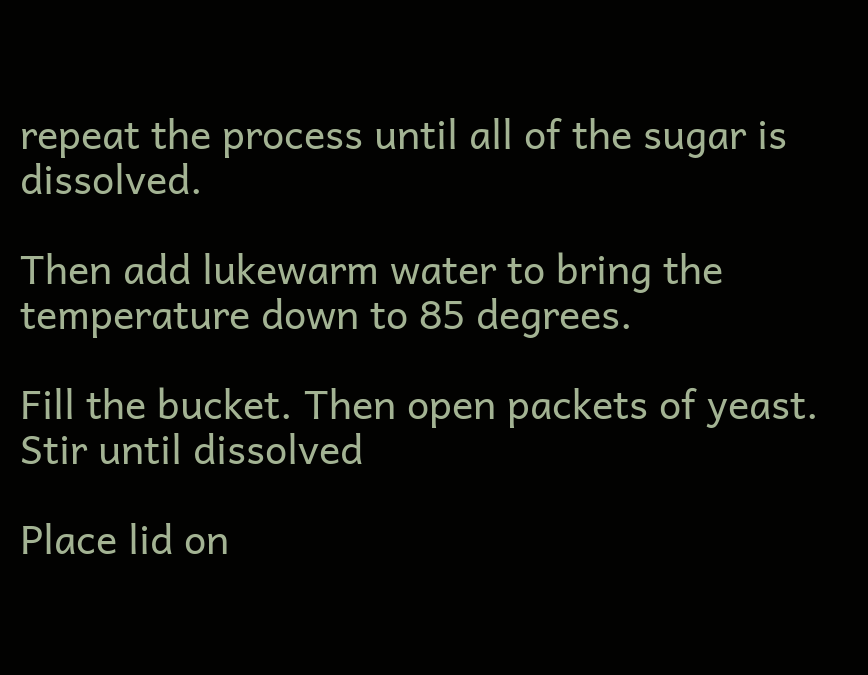repeat the process until all of the sugar is dissolved.

Then add lukewarm water to bring the temperature down to 85 degrees.

Fill the bucket. Then open packets of yeast. Stir until dissolved

Place lid on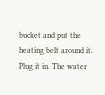bucket and put the heating belt around it. Plug it in. The water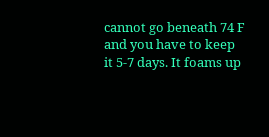cannot go beneath 74 F and you have to keep it 5-7 days. It foams up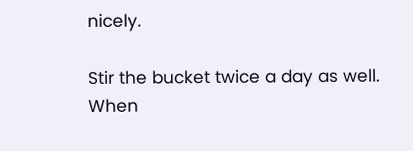nicely.

Stir the bucket twice a day as well. When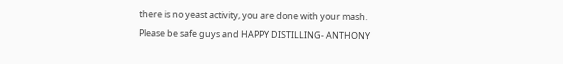there is no yeast activity, you are done with your mash. Please be safe guys and HAPPY DISTILLING- ANTHONY